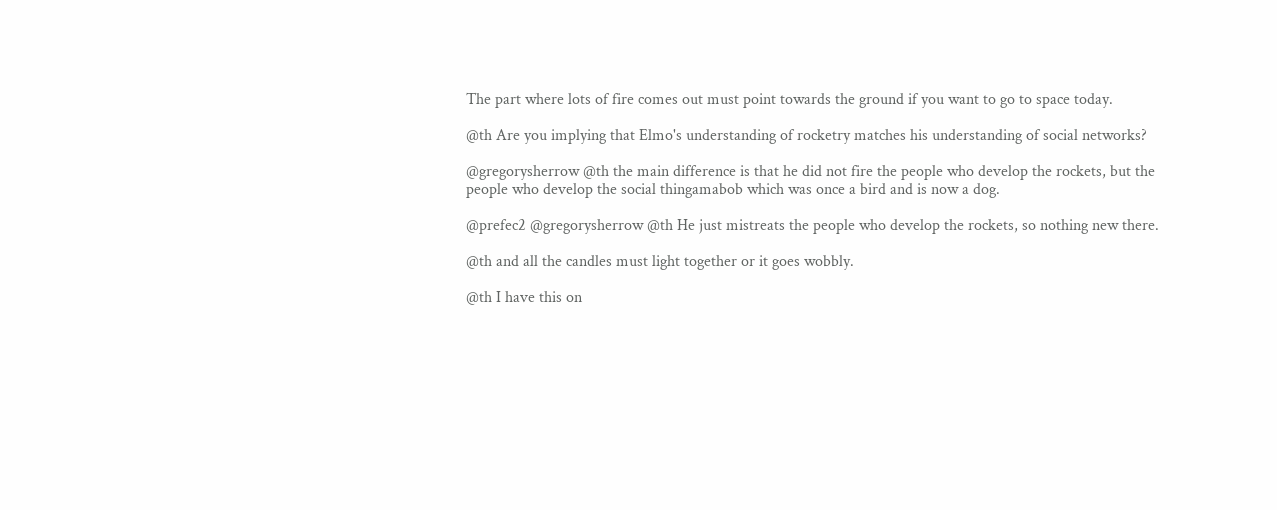The part where lots of fire comes out must point towards the ground if you want to go to space today.

@th Are you implying that Elmo's understanding of rocketry matches his understanding of social networks?

@gregorysherrow @th the main difference is that he did not fire the people who develop the rockets, but the people who develop the social thingamabob which was once a bird and is now a dog.

@prefec2 @gregorysherrow @th He just mistreats the people who develop the rockets, so nothing new there.

@th and all the candles must light together or it goes wobbly.

@th I have this on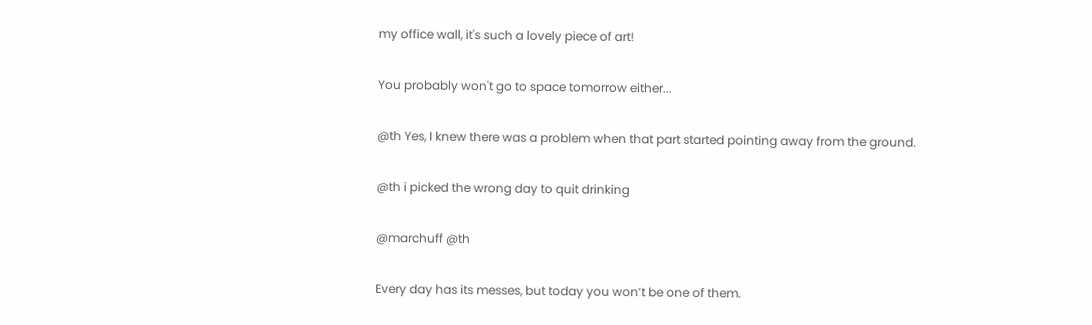my office wall, it's such a lovely piece of art!

You probably won't go to space tomorrow either...

@th Yes, I knew there was a problem when that part started pointing away from the ground.

@th i picked the wrong day to quit drinking

@marchuff @th

Every day has its messes, but today you won’t be one of them.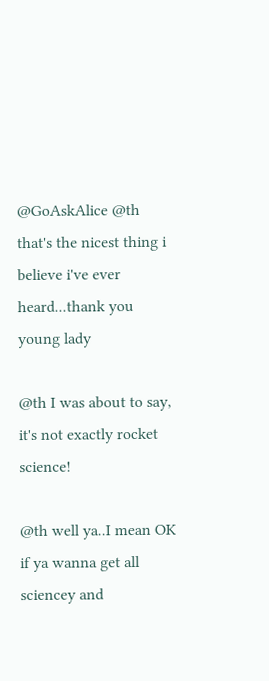@GoAskAlice @th that's the nicest thing i believe i've ever heard...thank you young lady

@th I was about to say, it's not exactly rocket science!

@th well ya..I mean OK if ya wanna get all sciencey and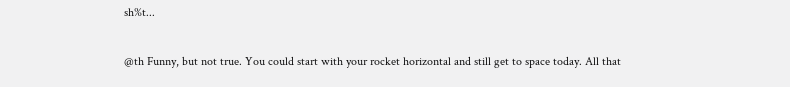sh%t...

@th Funny, but not true. You could start with your rocket horizontal and still get to space today. All that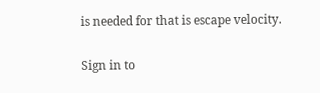is needed for that is escape velocity.

Sign in to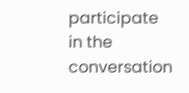participate in the conversation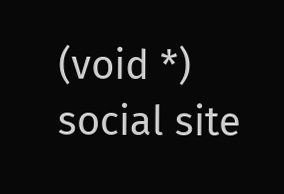(void *) social site